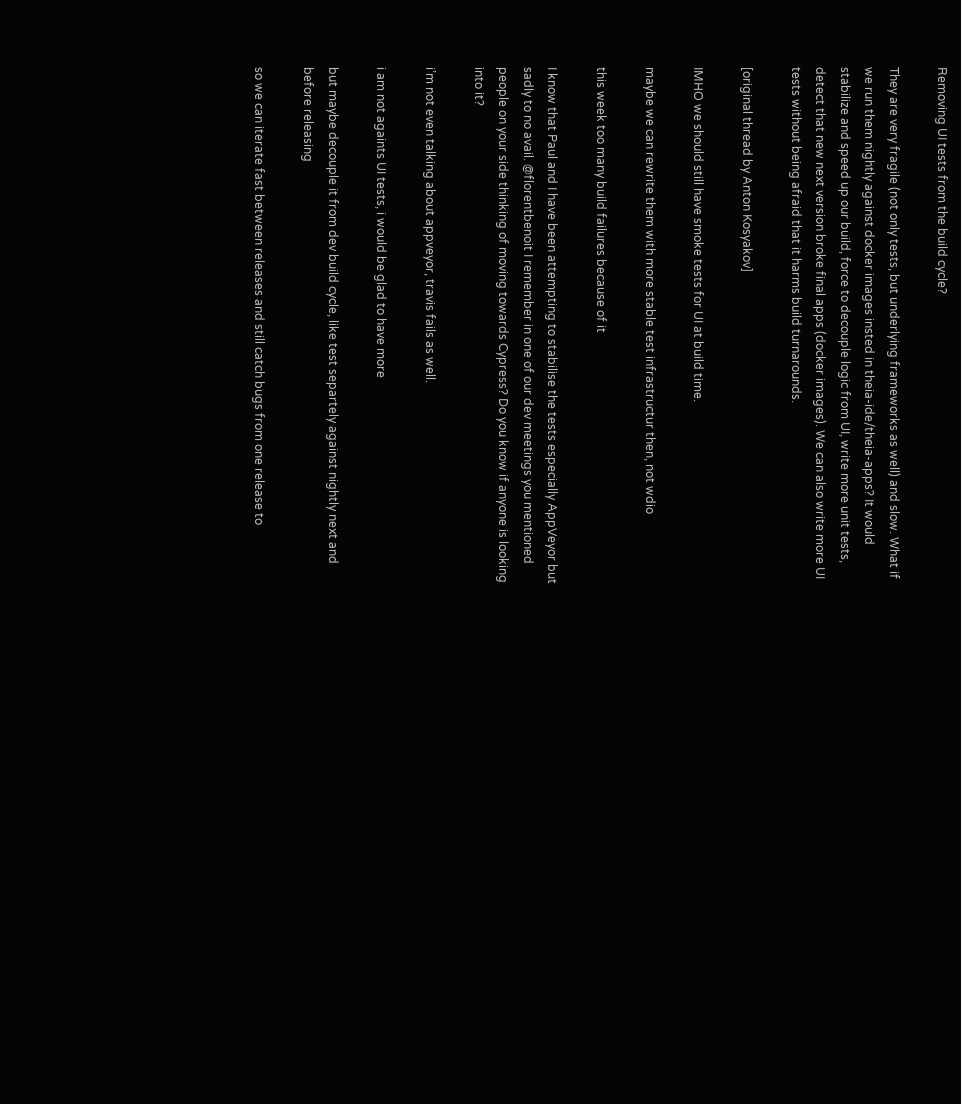Removing UI tests from the build cycle?

They are very fragile (not only tests, but underlying frameworks as well) and slow. What if we run them nightly against docker images insted in theia-ide/theia-apps? It would stabilize and speed up our build, force to decouple logic from UI, write more unit tests, detect that new next version broke final apps (docker images). We can also write more UI tests without being afraid that it harms build turnarounds.

[original thread by Anton Kosyakov]

IMHO we should still have smoke tests for UI at build time.

maybe we can rewrite them with more stable test infrastructur then, not wdio

this week too many build failures because of it

I know that Paul and I have been attempting to stabilise the tests especially AppVeyor but sadly to no avail. @florentbenoit I remember in one of our dev meetings you mentioned people on your side thinking of moving towards Cypress? Do you know if anyone is looking into it?

i’m not even talking about appveyor, travis fails as well.

i am not againts UI tests, i would be glad to have more

but maybe decouple it from dev build cycle, like test separtely against nightly next and before releasing

so we can iterate fast between releases and still catch bugs from one release to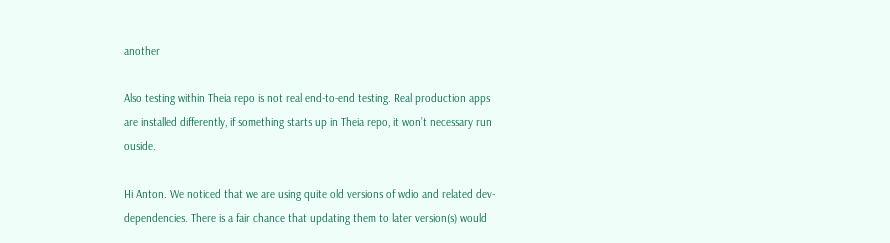another

Also testing within Theia repo is not real end-to-end testing. Real production apps are installed differently, if something starts up in Theia repo, it won’t necessary run ouside.

Hi Anton. We noticed that we are using quite old versions of wdio and related dev-dependencies. There is a fair chance that updating them to later version(s) would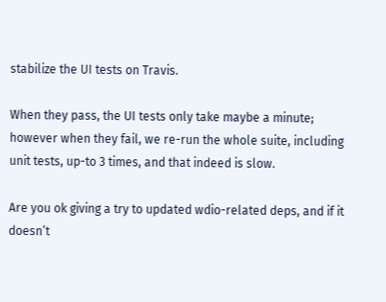stabilize the UI tests on Travis.

When they pass, the UI tests only take maybe a minute; however when they fail, we re-run the whole suite, including unit tests, up-to 3 times, and that indeed is slow.

Are you ok giving a try to updated wdio-related deps, and if it doesn’t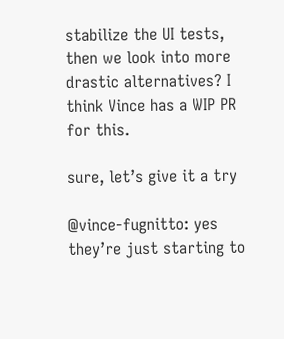stabilize the UI tests, then we look into more drastic alternatives? I think Vince has a WIP PR for this.

sure, let’s give it a try

@vince-fugnitto: yes they’re just starting to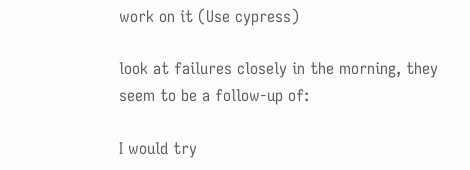work on it (Use cypress)

look at failures closely in the morning, they seem to be a follow-up of:

I would try